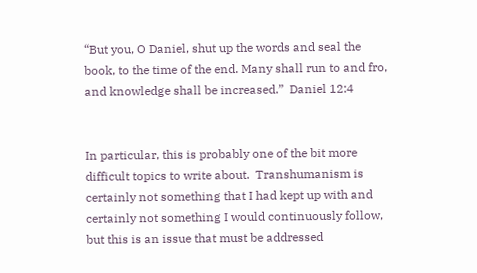“But you, O Daniel, shut up the words and seal the book, to the time of the end. Many shall run to and fro, and knowledge shall be increased.”  Daniel 12:4


In particular, this is probably one of the bit more difficult topics to write about.  Transhumanism is certainly not something that I had kept up with and certainly not something I would continuously follow, but this is an issue that must be addressed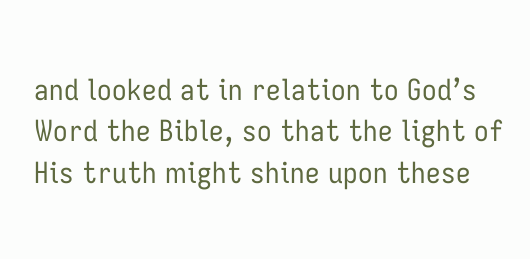and looked at in relation to God’s Word the Bible, so that the light of His truth might shine upon these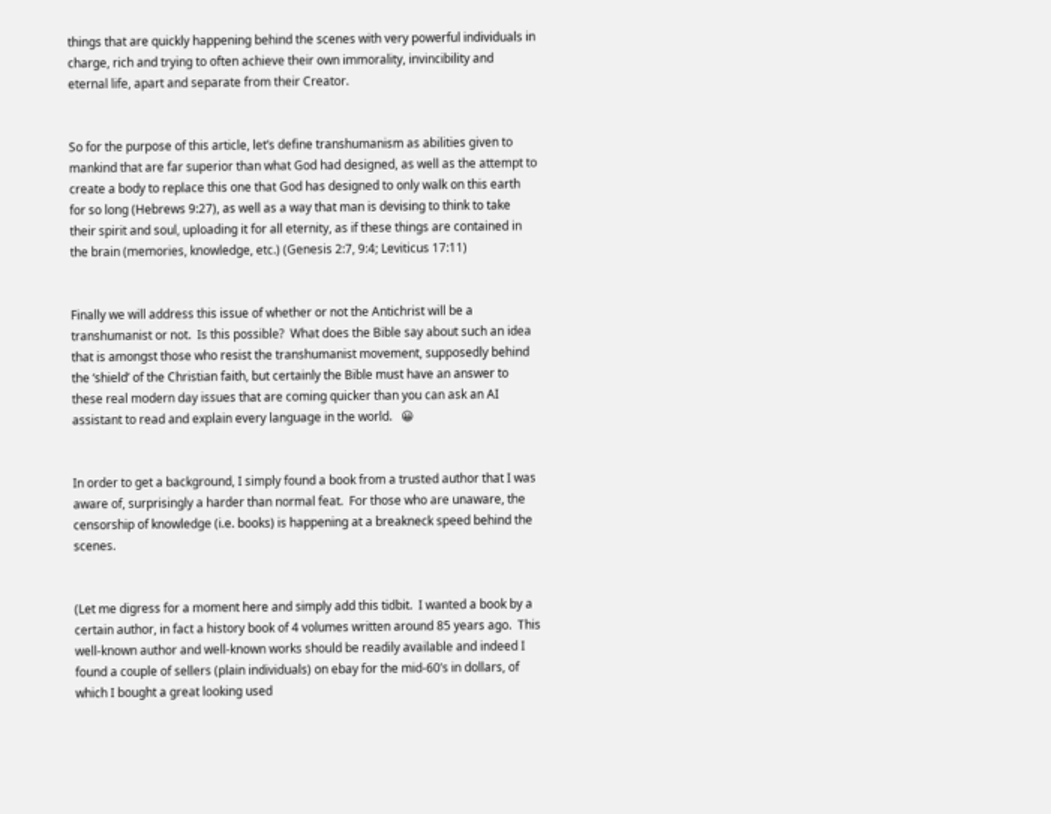things that are quickly happening behind the scenes with very powerful individuals in charge, rich and trying to often achieve their own immorality, invincibility and eternal life, apart and separate from their Creator.


So for the purpose of this article, let’s define transhumanism as abilities given to mankind that are far superior than what God had designed, as well as the attempt to create a body to replace this one that God has designed to only walk on this earth for so long (Hebrews 9:27), as well as a way that man is devising to think to take their spirit and soul, uploading it for all eternity, as if these things are contained in the brain (memories, knowledge, etc.) (Genesis 2:7, 9:4; Leviticus 17:11)


Finally we will address this issue of whether or not the Antichrist will be a transhumanist or not.  Is this possible?  What does the Bible say about such an idea that is amongst those who resist the transhumanist movement, supposedly behind the ‘shield’ of the Christian faith, but certainly the Bible must have an answer to these real modern day issues that are coming quicker than you can ask an AI assistant to read and explain every language in the world.   😀


In order to get a background, I simply found a book from a trusted author that I was aware of, surprisingly a harder than normal feat.  For those who are unaware, the censorship of knowledge (i.e. books) is happening at a breakneck speed behind the scenes.


(Let me digress for a moment here and simply add this tidbit.  I wanted a book by a certain author, in fact a history book of 4 volumes written around 85 years ago.  This well-known author and well-known works should be readily available and indeed I found a couple of sellers (plain individuals) on ebay for the mid-60’s in dollars, of which I bought a great looking used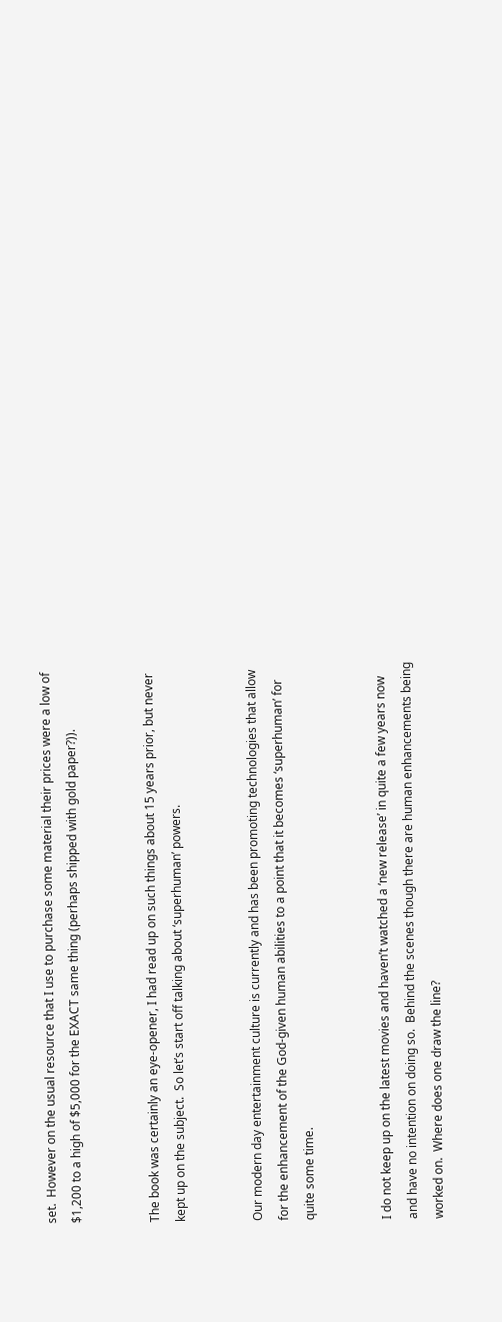set.  However on the usual resource that I use to purchase some material their prices were a low of $1,200 to a high of $5,000 for the EXACT same thing (perhaps shipped with gold paper?)).


The book was certainly an eye-opener, I had read up on such things about 15 years prior, but never kept up on the subject.  So let’s start off talking about ‘superhuman’ powers.


Our modern day entertainment culture is currently and has been promoting technologies that allow for the enhancement of the God-given human abilities to a point that it becomes ‘superhuman’ for quite some time.


I do not keep up on the latest movies and haven’t watched a ‘new release’ in quite a few years now and have no intention on doing so.  Behind the scenes though there are human enhancements being worked on.  Where does one draw the line?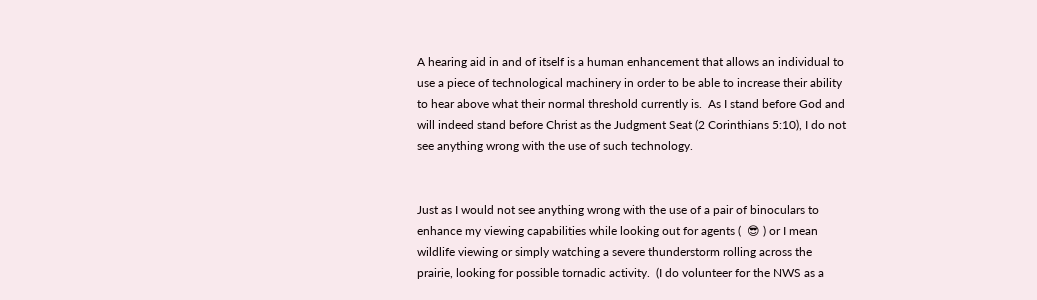A hearing aid in and of itself is a human enhancement that allows an individual to use a piece of technological machinery in order to be able to increase their ability to hear above what their normal threshold currently is.  As I stand before God and will indeed stand before Christ as the Judgment Seat (2 Corinthians 5:10), I do not see anything wrong with the use of such technology.


Just as I would not see anything wrong with the use of a pair of binoculars to enhance my viewing capabilities while looking out for agents (  😎 ) or I mean wildlife viewing or simply watching a severe thunderstorm rolling across the prairie, looking for possible tornadic activity.  (I do volunteer for the NWS as a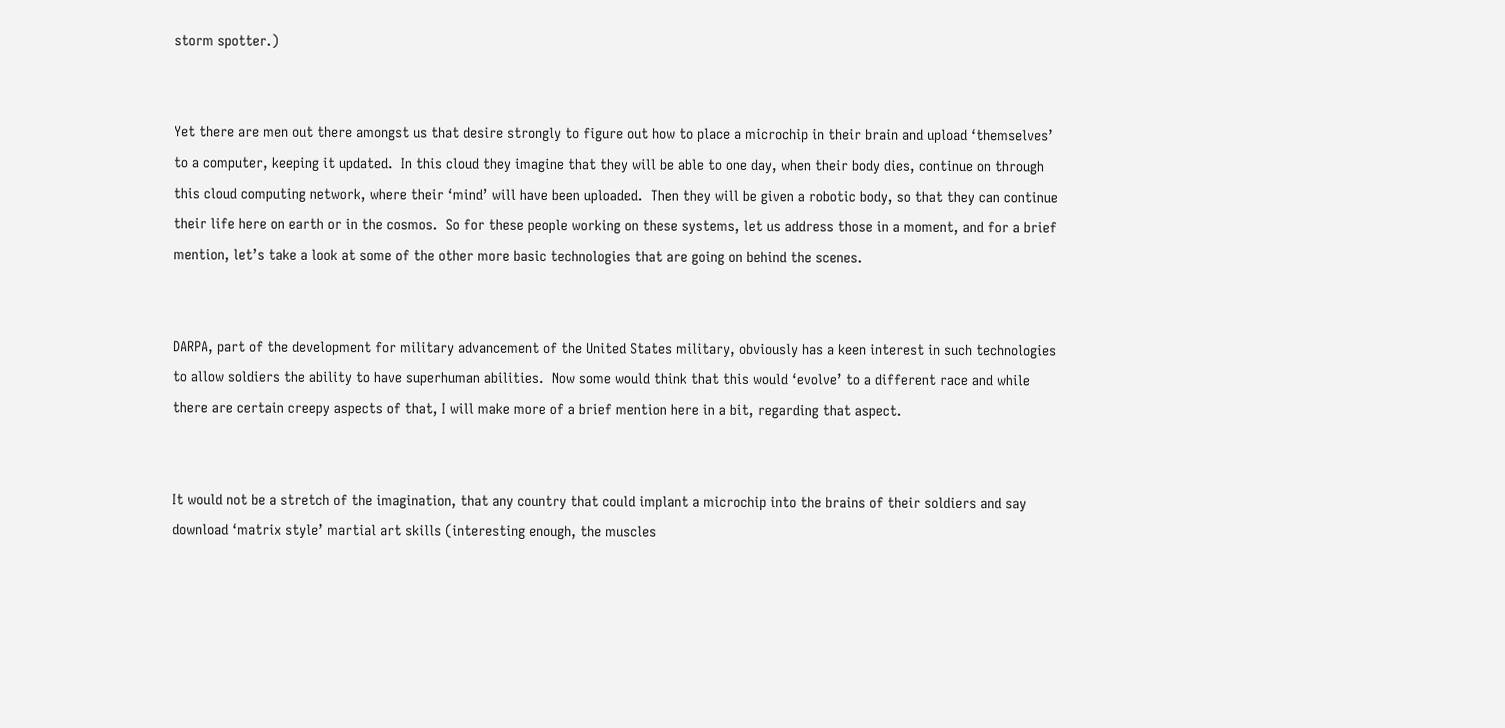storm spotter.)


Yet there are men out there amongst us that desire strongly to figure out how to place a microchip in their brain and upload ‘themselves’ to a computer, keeping it updated.  In this cloud they imagine that they will be able to one day, when their body dies, continue on through this cloud computing network, where their ‘mind’ will have been uploaded.  Then they will be given a robotic body, so that they can continue their life here on earth or in the cosmos.  So for these people working on these systems, let us address those in a moment, and for a brief mention, let’s take a look at some of the other more basic technologies that are going on behind the scenes.


DARPA, part of the development for military advancement of the United States military, obviously has a keen interest in such technologies to allow soldiers the ability to have superhuman abilities.  Now some would think that this would ‘evolve’ to a different race and while there are certain creepy aspects of that, I will make more of a brief mention here in a bit, regarding that aspect.


It would not be a stretch of the imagination, that any country that could implant a microchip into the brains of their soldiers and say download ‘matrix style’ martial art skills (interesting enough, the muscles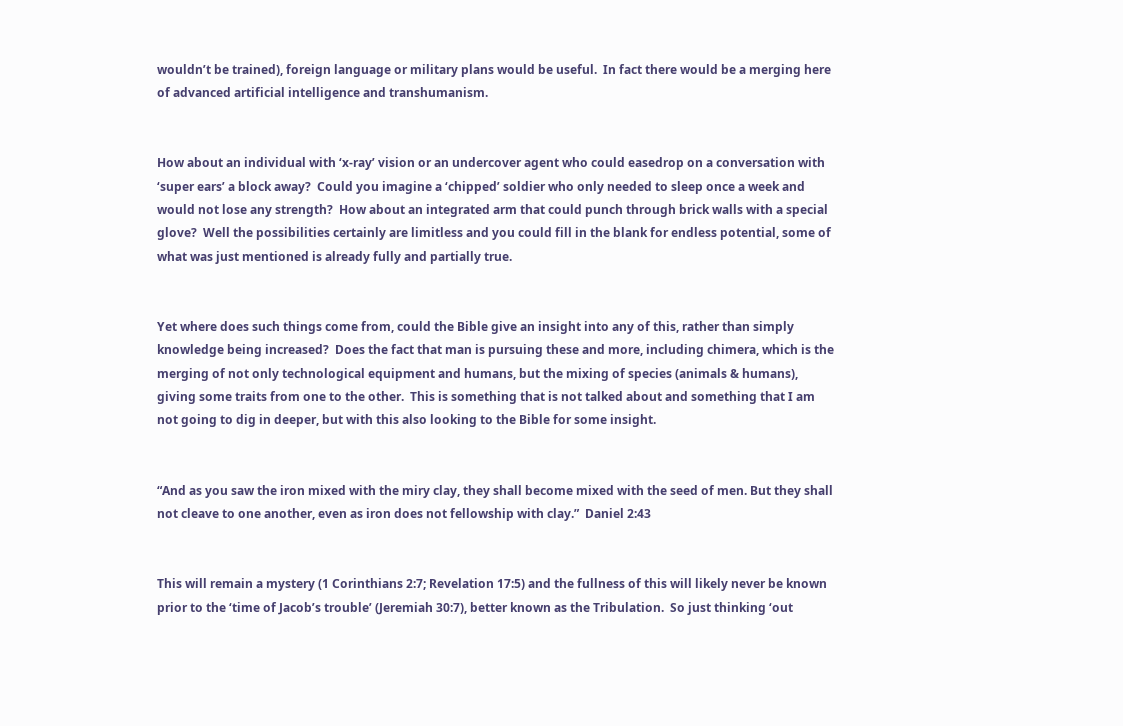wouldn’t be trained), foreign language or military plans would be useful.  In fact there would be a merging here of advanced artificial intelligence and transhumanism.


How about an individual with ‘x-ray’ vision or an undercover agent who could easedrop on a conversation with ‘super ears’ a block away?  Could you imagine a ‘chipped’ soldier who only needed to sleep once a week and would not lose any strength?  How about an integrated arm that could punch through brick walls with a special glove?  Well the possibilities certainly are limitless and you could fill in the blank for endless potential, some of what was just mentioned is already fully and partially true.


Yet where does such things come from, could the Bible give an insight into any of this, rather than simply knowledge being increased?  Does the fact that man is pursuing these and more, including chimera, which is the merging of not only technological equipment and humans, but the mixing of species (animals & humans), giving some traits from one to the other.  This is something that is not talked about and something that I am not going to dig in deeper, but with this also looking to the Bible for some insight.


“And as you saw the iron mixed with the miry clay, they shall become mixed with the seed of men. But they shall not cleave to one another, even as iron does not fellowship with clay.”  Daniel 2:43


This will remain a mystery (1 Corinthians 2:7; Revelation 17:5) and the fullness of this will likely never be known prior to the ‘time of Jacob’s trouble’ (Jeremiah 30:7), better known as the Tribulation.  So just thinking ‘out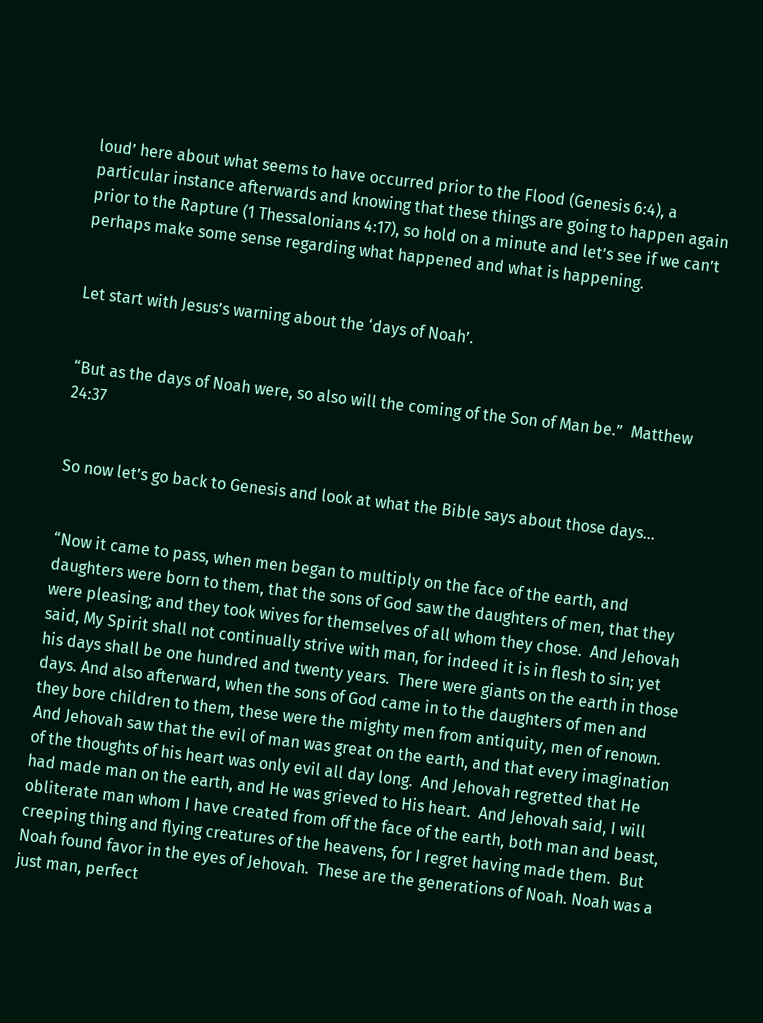loud’ here about what seems to have occurred prior to the Flood (Genesis 6:4), a particular instance afterwards and knowing that these things are going to happen again prior to the Rapture (1 Thessalonians 4:17), so hold on a minute and let’s see if we can’t perhaps make some sense regarding what happened and what is happening.


Let start with Jesus’s warning about the ‘days of Noah’.


“But as the days of Noah were, so also will the coming of the Son of Man be.”  Matthew 24:37


So now let’s go back to Genesis and look at what the Bible says about those days…


“Now it came to pass, when men began to multiply on the face of the earth, and daughters were born to them, that the sons of God saw the daughters of men, that they were pleasing; and they took wives for themselves of all whom they chose.  And Jehovah said, My Spirit shall not continually strive with man, for indeed it is in flesh to sin; yet his days shall be one hundred and twenty years.  There were giants on the earth in those days. And also afterward, when the sons of God came in to the daughters of men and they bore children to them, these were the mighty men from antiquity, men of renown.  And Jehovah saw that the evil of man was great on the earth, and that every imagination of the thoughts of his heart was only evil all day long.  And Jehovah regretted that He had made man on the earth, and He was grieved to His heart.  And Jehovah said, I will obliterate man whom I have created from off the face of the earth, both man and beast, creeping thing and flying creatures of the heavens, for I regret having made them.  But Noah found favor in the eyes of Jehovah.  These are the generations of Noah. Noah was a just man, perfect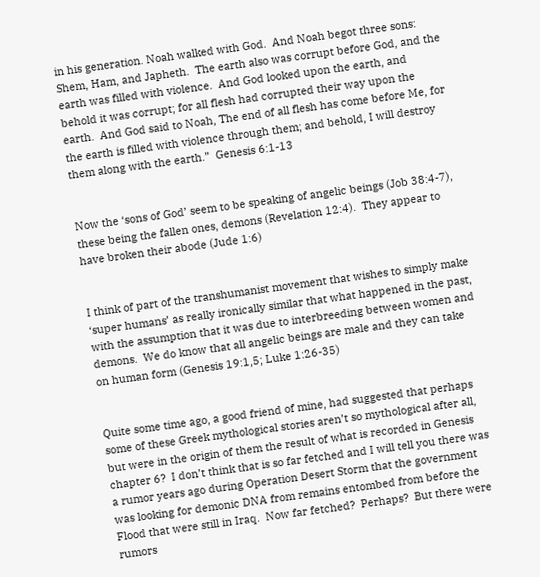in his generation. Noah walked with God.  And Noah begot three sons: Shem, Ham, and Japheth.  The earth also was corrupt before God, and the earth was filled with violence.  And God looked upon the earth, and behold it was corrupt; for all flesh had corrupted their way upon the earth.  And God said to Noah, The end of all flesh has come before Me, for the earth is filled with violence through them; and behold, I will destroy them along with the earth.”  Genesis 6:1-13


Now the ‘sons of God’ seem to be speaking of angelic beings (Job 38:4-7), these being the fallen ones, demons (Revelation 12:4).  They appear to have broken their abode (Jude 1:6)


I think of part of the transhumanist movement that wishes to simply make ‘super humans’ as really ironically similar that what happened in the past, with the assumption that it was due to interbreeding between women and demons.  We do know that all angelic beings are male and they can take on human form (Genesis 19:1,5; Luke 1:26-35)


Quite some time ago, a good friend of mine, had suggested that perhaps some of these Greek mythological stories aren’t so mythological after all, but were in the origin of them the result of what is recorded in Genesis chapter 6?  I don’t think that is so far fetched and I will tell you there was a rumor years ago during Operation Desert Storm that the government was looking for demonic DNA from remains entombed from before the Flood that were still in Iraq.  Now far fetched?  Perhaps?  But there were rumors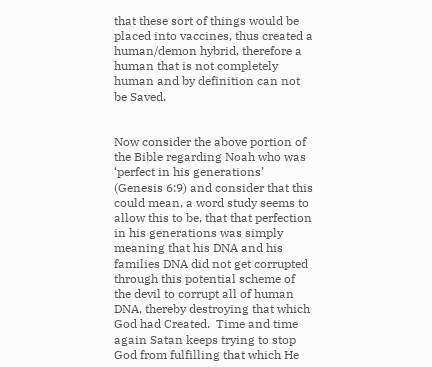that these sort of things would be placed into vaccines, thus created a human/demon hybrid, therefore a human that is not completely human and by definition can not be Saved.


Now consider the above portion of the Bible regarding Noah who was ‘perfect in his generations’ (Genesis 6:9) and consider that this could mean, a word study seems to allow this to be, that that perfection in his generations was simply meaning that his DNA and his families DNA did not get corrupted through this potential scheme of the devil to corrupt all of human DNA, thereby destroying that which God had Created.  Time and time again Satan keeps trying to stop God from fulfilling that which He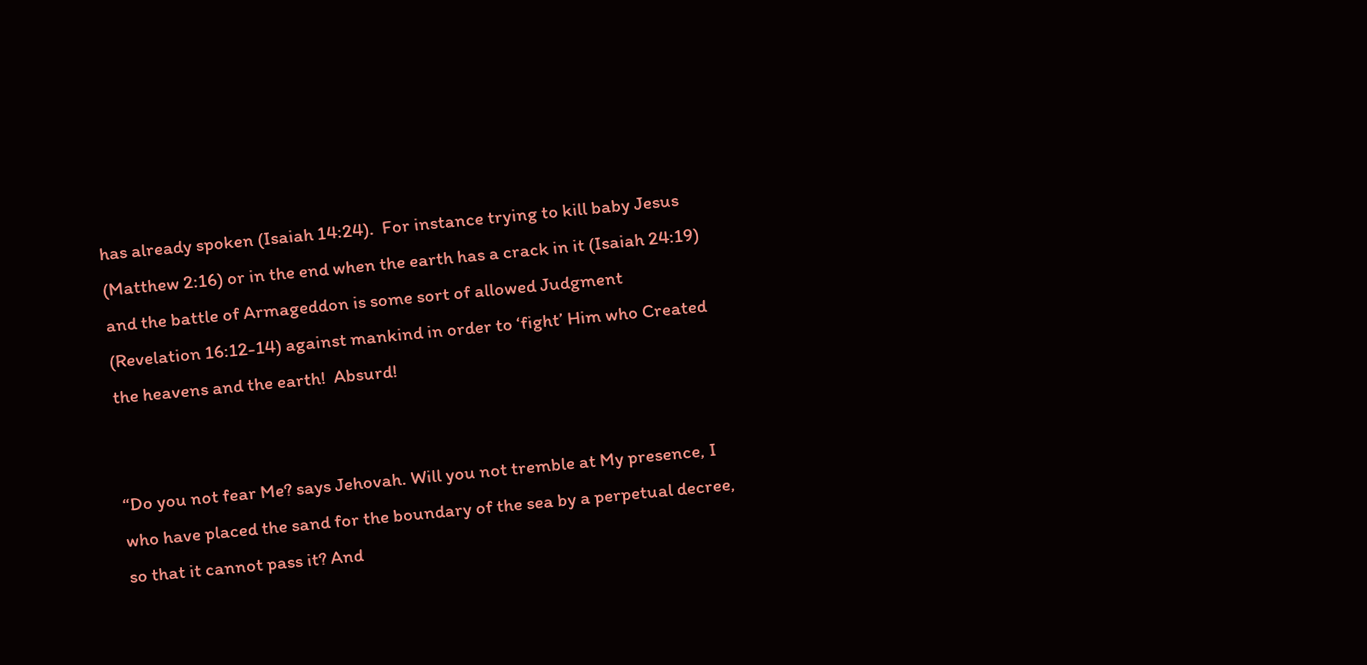has already spoken (Isaiah 14:24).  For instance trying to kill baby Jesus (Matthew 2:16) or in the end when the earth has a crack in it (Isaiah 24:19) and the battle of Armageddon is some sort of allowed Judgment (Revelation 16:12-14) against mankind in order to ‘fight’ Him who Created the heavens and the earth!  Absurd!


“Do you not fear Me? says Jehovah. Will you not tremble at My presence, I who have placed the sand for the boundary of the sea by a perpetual decree, so that it cannot pass it? And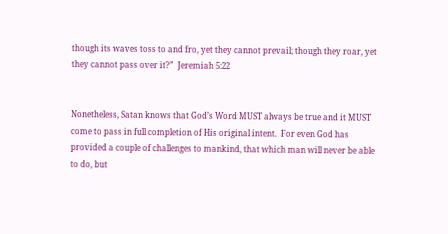though its waves toss to and fro, yet they cannot prevail; though they roar, yet they cannot pass over it?”  Jeremiah 5:22


Nonetheless, Satan knows that God’s Word MUST always be true and it MUST come to pass in full completion of His original intent.  For even God has provided a couple of challenges to mankind, that which man will never be able to do, but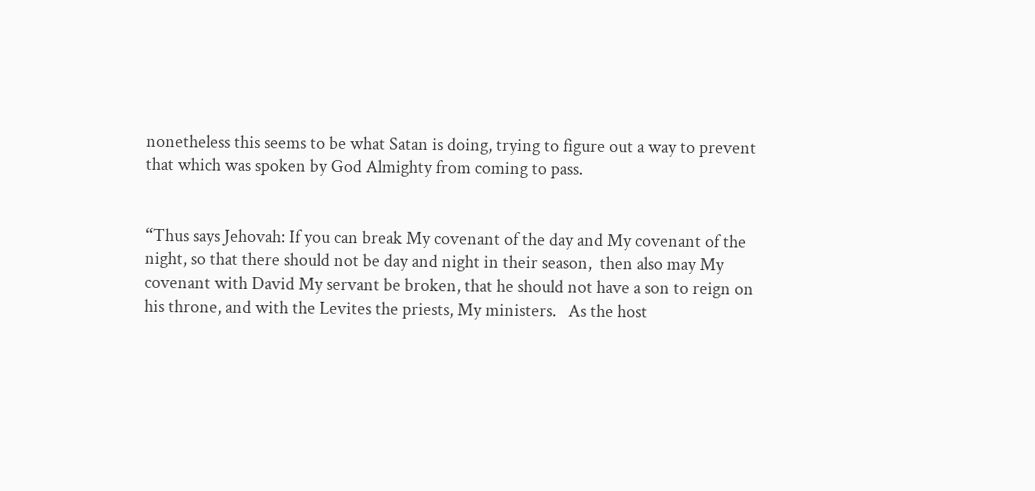nonetheless this seems to be what Satan is doing, trying to figure out a way to prevent that which was spoken by God Almighty from coming to pass.


“Thus says Jehovah: If you can break My covenant of the day and My covenant of the night, so that there should not be day and night in their season,  then also may My covenant with David My servant be broken, that he should not have a son to reign on his throne, and with the Levites the priests, My ministers.   As the host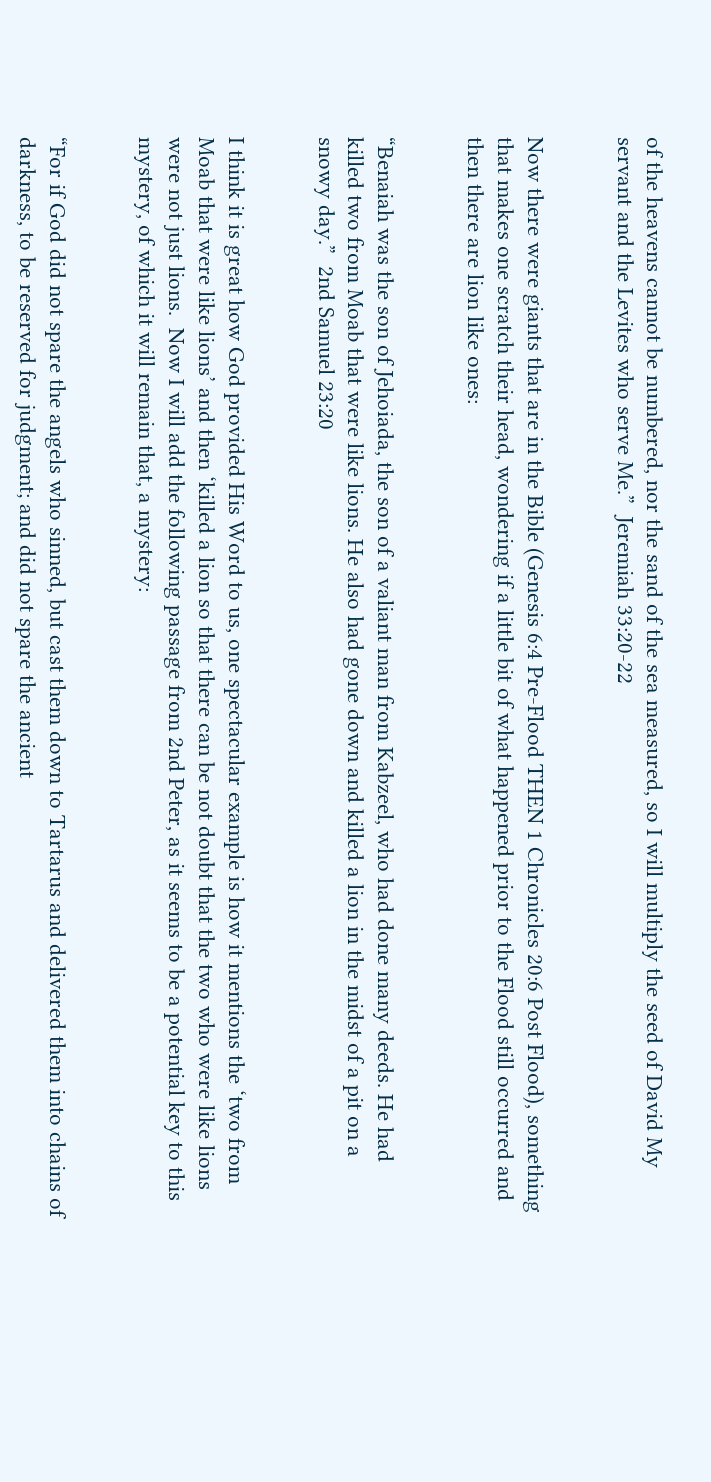of the heavens cannot be numbered, nor the sand of the sea measured, so I will multiply the seed of David My servant and the Levites who serve Me.”  Jeremiah 33:20-22


Now there were giants that are in the Bible (Genesis 6:4 Pre-Flood THEN 1 Chronicles 20:6 Post Flood), something that makes one scratch their head, wondering if a little bit of what happened prior to the Flood still occurred and then there are lion like ones:


“Benaiah was the son of Jehoiada, the son of a valiant man from Kabzeel, who had done many deeds. He had killed two from Moab that were like lions. He also had gone down and killed a lion in the midst of a pit on a snowy day.”  2nd Samuel 23:20


I think it is great how God provided His Word to us, one spectacular example is how it mentions the ‘two from Moab that were like lions’ and then ‘killed a lion so that there can be not doubt that the two who were like lions were not just lions.  Now I will add the following passage from 2nd Peter, as it seems to be a potential key to this mystery, of which it will remain that, a mystery:


“For if God did not spare the angels who sinned, but cast them down to Tartarus and delivered them into chains of darkness, to be reserved for judgment; and did not spare the ancient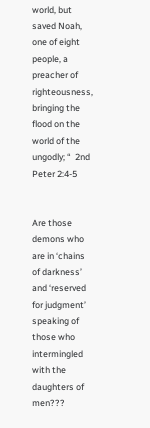world, but saved Noah, one of eight people, a preacher of righteousness, bringing the flood on the world of the ungodly; “  2nd Peter 2:4-5


Are those demons who are in ‘chains of darkness’ and ‘reserved for judgment’ speaking of those who intermingled with the daughters of men???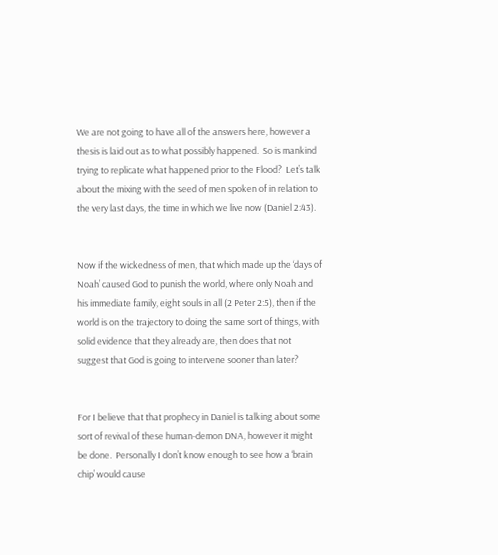We are not going to have all of the answers here, however a thesis is laid out as to what possibly happened.  So is mankind trying to replicate what happened prior to the Flood?  Let’s talk about the mixing with the seed of men spoken of in relation to the very last days, the time in which we live now (Daniel 2:43).


Now if the wickedness of men, that which made up the ‘days of Noah’ caused God to punish the world, where only Noah and his immediate family, eight souls in all (2 Peter 2:5), then if the world is on the trajectory to doing the same sort of things, with solid evidence that they already are, then does that not suggest that God is going to intervene sooner than later?


For I believe that that prophecy in Daniel is talking about some sort of revival of these human-demon DNA, however it might be done.  Personally I don’t know enough to see how a ‘brain chip’ would cause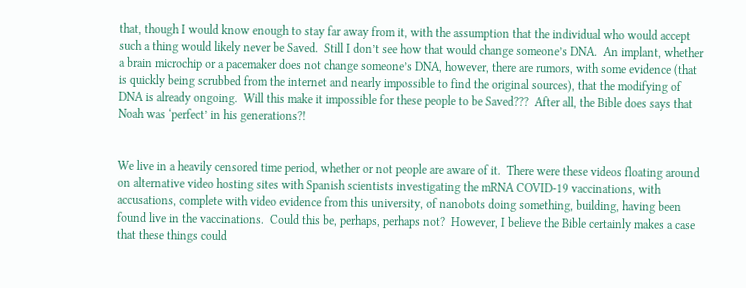that, though I would know enough to stay far away from it, with the assumption that the individual who would accept such a thing would likely never be Saved.  Still I don’t see how that would change someone’s DNA.  An implant, whether a brain microchip or a pacemaker does not change someone’s DNA, however, there are rumors, with some evidence (that is quickly being scrubbed from the internet and nearly impossible to find the original sources), that the modifying of DNA is already ongoing.  Will this make it impossible for these people to be Saved???  After all, the Bible does says that Noah was ‘perfect’ in his generations?!


We live in a heavily censored time period, whether or not people are aware of it.  There were these videos floating around on alternative video hosting sites with Spanish scientists investigating the mRNA COVID-19 vaccinations, with accusations, complete with video evidence from this university, of nanobots doing something, building, having been found live in the vaccinations.  Could this be, perhaps, perhaps not?  However, I believe the Bible certainly makes a case that these things could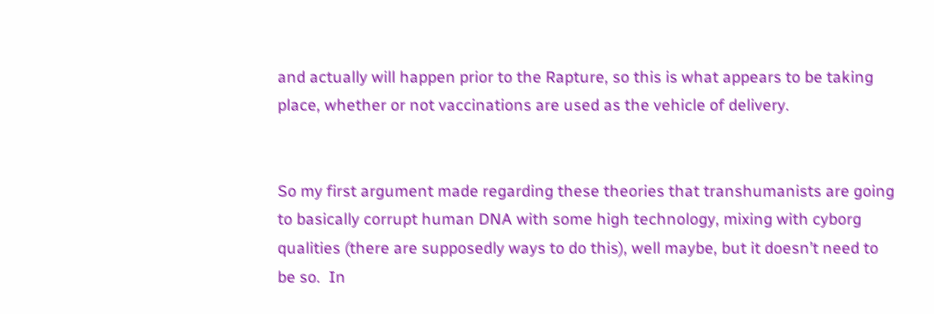and actually will happen prior to the Rapture, so this is what appears to be taking place, whether or not vaccinations are used as the vehicle of delivery.


So my first argument made regarding these theories that transhumanists are going to basically corrupt human DNA with some high technology, mixing with cyborg qualities (there are supposedly ways to do this), well maybe, but it doesn’t need to be so.  In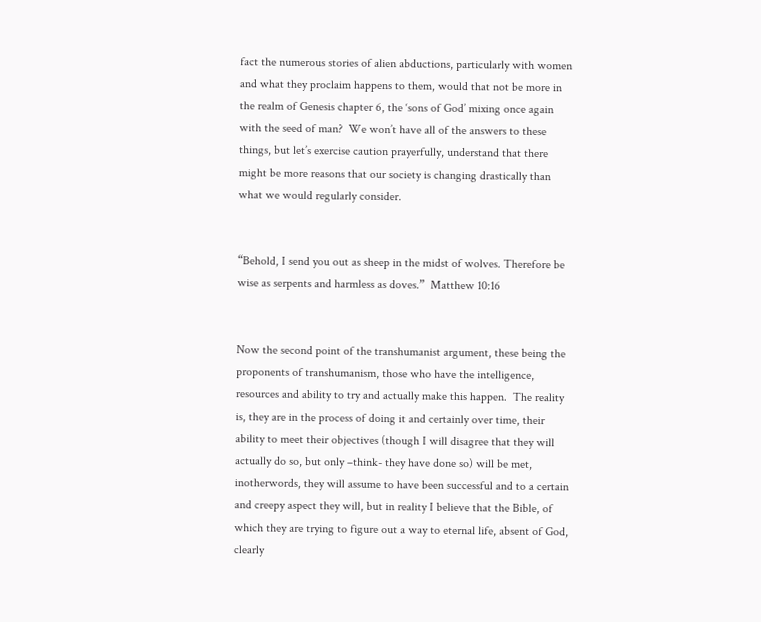fact the numerous stories of alien abductions, particularly with women and what they proclaim happens to them, would that not be more in the realm of Genesis chapter 6, the ‘sons of God’ mixing once again with the seed of man?  We won’t have all of the answers to these things, but let’s exercise caution prayerfully, understand that there might be more reasons that our society is changing drastically than what we would regularly consider.


“Behold, I send you out as sheep in the midst of wolves. Therefore be wise as serpents and harmless as doves.”  Matthew 10:16


Now the second point of the transhumanist argument, these being the proponents of transhumanism, those who have the intelligence, resources and ability to try and actually make this happen.  The reality is, they are in the process of doing it and certainly over time, their ability to meet their objectives (though I will disagree that they will actually do so, but only –think- they have done so) will be met, inotherwords, they will assume to have been successful and to a certain and creepy aspect they will, but in reality I believe that the Bible, of which they are trying to figure out a way to eternal life, absent of God, clearly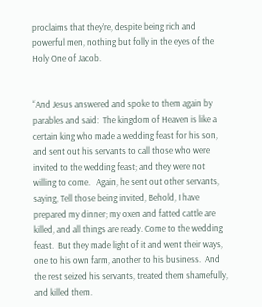proclaims that they’re, despite being rich and powerful men, nothing but folly in the eyes of the Holy One of Jacob.


“And Jesus answered and spoke to them again by parables and said:  The kingdom of Heaven is like a certain king who made a wedding feast for his son, and sent out his servants to call those who were invited to the wedding feast; and they were not willing to come.   Again, he sent out other servants, saying, Tell those being invited, Behold, I have prepared my dinner; my oxen and fatted cattle are killed, and all things are ready. Come to the wedding feast.  But they made light of it and went their ways, one to his own farm, another to his business.  And the rest seized his servants, treated them shamefully, and killed them.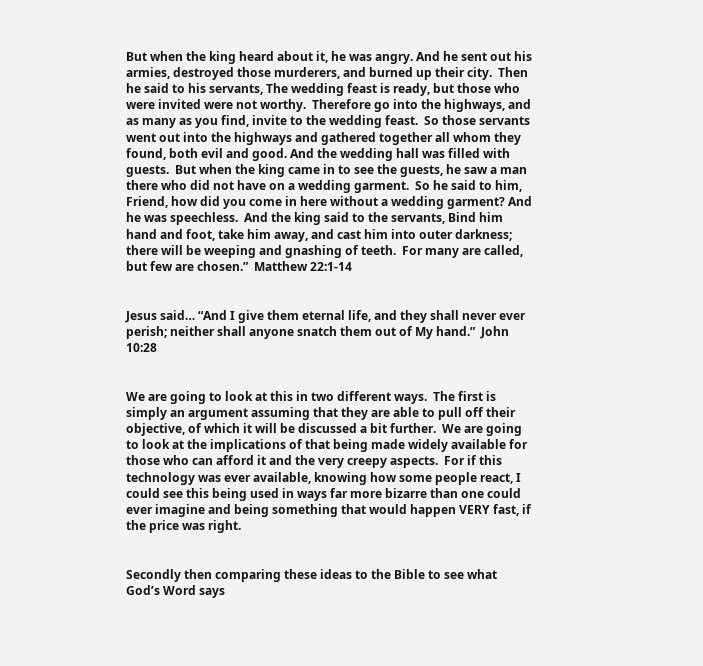But when the king heard about it, he was angry. And he sent out his armies, destroyed those murderers, and burned up their city.  Then he said to his servants, The wedding feast is ready, but those who were invited were not worthy.  Therefore go into the highways, and as many as you find, invite to the wedding feast.  So those servants went out into the highways and gathered together all whom they found, both evil and good. And the wedding hall was filled with guests.  But when the king came in to see the guests, he saw a man there who did not have on a wedding garment.  So he said to him, Friend, how did you come in here without a wedding garment? And he was speechless.  And the king said to the servants, Bind him hand and foot, take him away, and cast him into outer darkness; there will be weeping and gnashing of teeth.  For many are called, but few are chosen.”  Matthew 22:1-14


Jesus said… “And I give them eternal life, and they shall never ever perish; neither shall anyone snatch them out of My hand.”  John 10:28


We are going to look at this in two different ways.  The first is simply an argument assuming that they are able to pull off their objective, of which it will be discussed a bit further.  We are going to look at the implications of that being made widely available for those who can afford it and the very creepy aspects.  For if this technology was ever available, knowing how some people react, I could see this being used in ways far more bizarre than one could ever imagine and being something that would happen VERY fast, if the price was right.


Secondly then comparing these ideas to the Bible to see what God’s Word says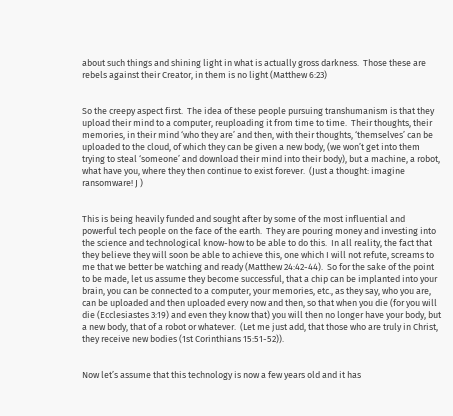about such things and shining light in what is actually gross darkness.  Those these are rebels against their Creator, in them is no light (Matthew 6:23)


So the creepy aspect first.  The idea of these people pursuing transhumanism is that they upload their mind to a computer, reuploading it from time to time.  Their thoughts, their memories, in their mind ‘who they are’ and then, with their thoughts, ‘themselves’ can be uploaded to the cloud, of which they can be given a new body, (we won’t get into them trying to steal ‘someone’ and download their mind into their body), but a machine, a robot, what have you, where they then continue to exist forever.  (Just a thought: imagine ransomware! J )


This is being heavily funded and sought after by some of the most influential and powerful tech people on the face of the earth.  They are pouring money and investing into the science and technological know-how to be able to do this.  In all reality, the fact that they believe they will soon be able to achieve this, one which I will not refute, screams to me that we better be watching and ready (Matthew 24:42-44).  So for the sake of the point to be made, let us assume they become successful, that a chip can be implanted into your brain, you can be connected to a computer, your memories, etc., as they say, who you are, can be uploaded and then uploaded every now and then, so that when you die (for you will die (Ecclesiastes 3:19) and even they know that) you will then no longer have your body, but a new body, that of a robot or whatever.  (Let me just add, that those who are truly in Christ, they receive new bodies (1st Corinthians 15:51-52)).


Now let’s assume that this technology is now a few years old and it has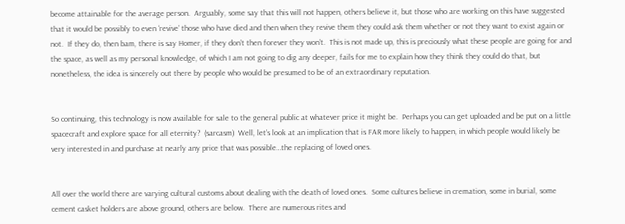become attainable for the average person.  Arguably, some say that this will not happen, others believe it, but those who are working on this have suggested that it would be possibly to even ‘revive’ those who have died and then when they revive them they could ask them whether or not they want to exist again or not.  If they do, then bam, there is say Homer, if they don’t then forever they won’t.  This is not made up, this is preciously what these people are going for and the space, as well as my personal knowledge, of which I am not going to dig any deeper, fails for me to explain how they think they could do that, but nonetheless, the idea is sincerely out there by people who would be presumed to be of an extraordinary reputation.


So continuing, this technology is now available for sale to the general public at whatever price it might be.  Perhaps you can get uploaded and be put on a little spacecraft and explore space for all eternity?  (sarcasm)  Well, let’s look at an implication that is FAR more likely to happen, in which people would likely be very interested in and purchase at nearly any price that was possible…the replacing of loved ones.


All over the world there are varying cultural customs about dealing with the death of loved ones.  Some cultures believe in cremation, some in burial, some cement casket holders are above ground, others are below.  There are numerous rites and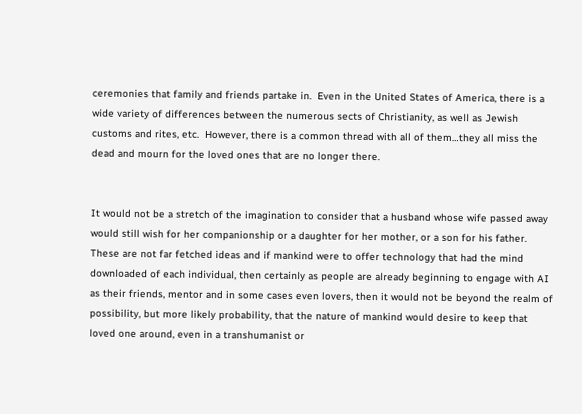ceremonies that family and friends partake in.  Even in the United States of America, there is a wide variety of differences between the numerous sects of Christianity, as well as Jewish customs and rites, etc.  However, there is a common thread with all of them…they all miss the dead and mourn for the loved ones that are no longer there.


It would not be a stretch of the imagination to consider that a husband whose wife passed away would still wish for her companionship or a daughter for her mother, or a son for his father.  These are not far fetched ideas and if mankind were to offer technology that had the mind downloaded of each individual, then certainly as people are already beginning to engage with AI as their friends, mentor and in some cases even lovers, then it would not be beyond the realm of possibility, but more likely probability, that the nature of mankind would desire to keep that loved one around, even in a transhumanist or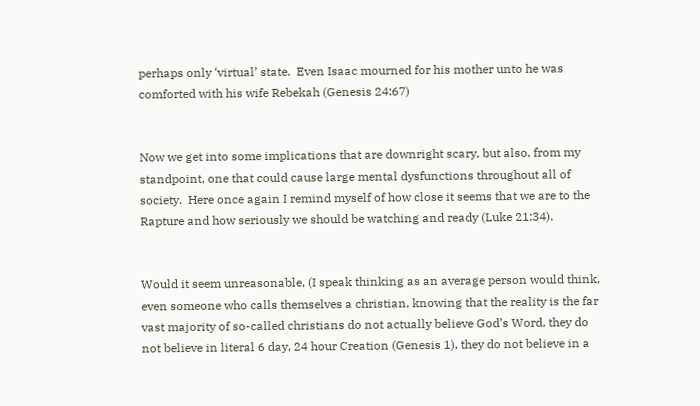perhaps only ‘virtual’ state.  Even Isaac mourned for his mother unto he was comforted with his wife Rebekah (Genesis 24:67)


Now we get into some implications that are downright scary, but also, from my standpoint, one that could cause large mental dysfunctions throughout all of society.  Here once again I remind myself of how close it seems that we are to the Rapture and how seriously we should be watching and ready (Luke 21:34).


Would it seem unreasonable, (I speak thinking as an average person would think, even someone who calls themselves a christian, knowing that the reality is the far vast majority of so-called christians do not actually believe God’s Word, they do not believe in literal 6 day, 24 hour Creation (Genesis 1), they do not believe in a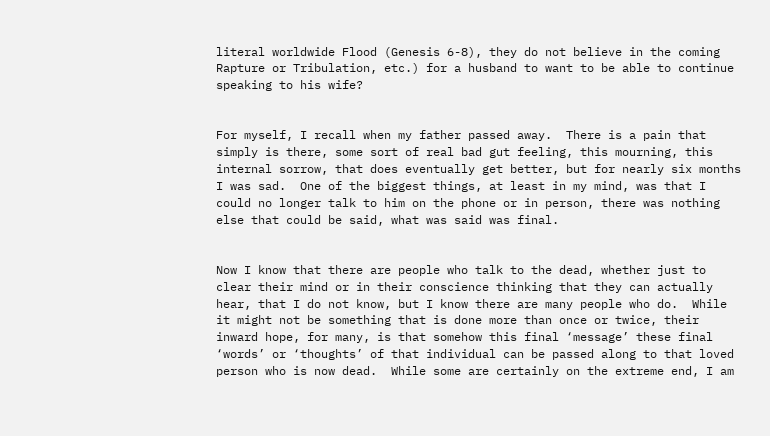literal worldwide Flood (Genesis 6-8), they do not believe in the coming Rapture or Tribulation, etc.) for a husband to want to be able to continue speaking to his wife?


For myself, I recall when my father passed away.  There is a pain that simply is there, some sort of real bad gut feeling, this mourning, this internal sorrow, that does eventually get better, but for nearly six months I was sad.  One of the biggest things, at least in my mind, was that I could no longer talk to him on the phone or in person, there was nothing else that could be said, what was said was final.


Now I know that there are people who talk to the dead, whether just to clear their mind or in their conscience thinking that they can actually hear, that I do not know, but I know there are many people who do.  While it might not be something that is done more than once or twice, their inward hope, for many, is that somehow this final ‘message’ these final ‘words’ or ‘thoughts’ of that individual can be passed along to that loved person who is now dead.  While some are certainly on the extreme end, I am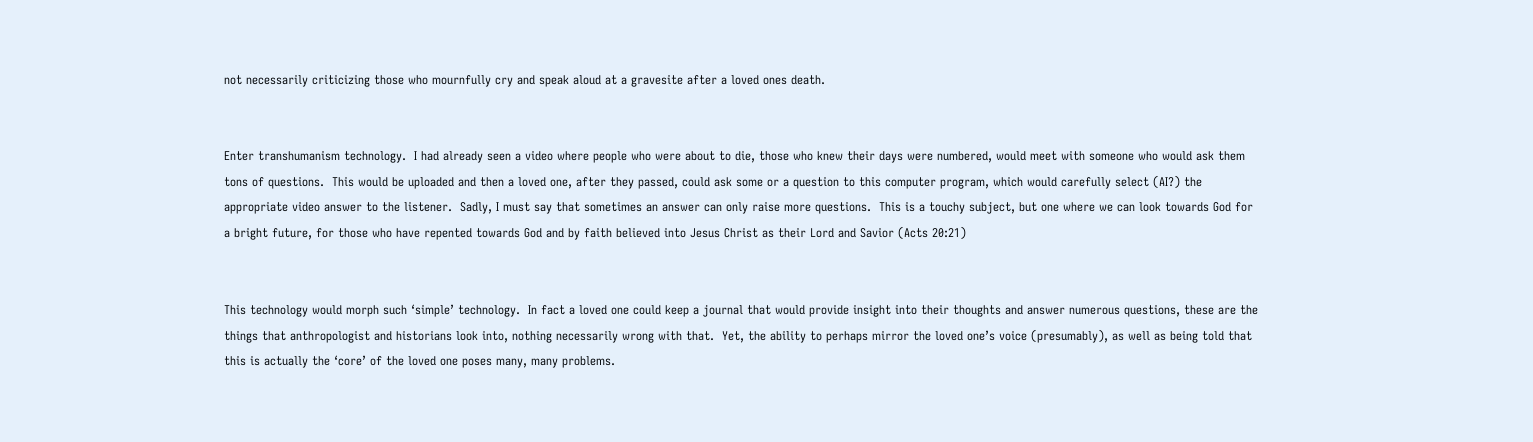not necessarily criticizing those who mournfully cry and speak aloud at a gravesite after a loved ones death.


Enter transhumanism technology.  I had already seen a video where people who were about to die, those who knew their days were numbered, would meet with someone who would ask them tons of questions.  This would be uploaded and then a loved one, after they passed, could ask some or a question to this computer program, which would carefully select (AI?) the appropriate video answer to the listener.  Sadly, I must say that sometimes an answer can only raise more questions.  This is a touchy subject, but one where we can look towards God for a bright future, for those who have repented towards God and by faith believed into Jesus Christ as their Lord and Savior (Acts 20:21)


This technology would morph such ‘simple’ technology.  In fact a loved one could keep a journal that would provide insight into their thoughts and answer numerous questions, these are the things that anthropologist and historians look into, nothing necessarily wrong with that.  Yet, the ability to perhaps mirror the loved one’s voice (presumably), as well as being told that this is actually the ‘core’ of the loved one poses many, many problems.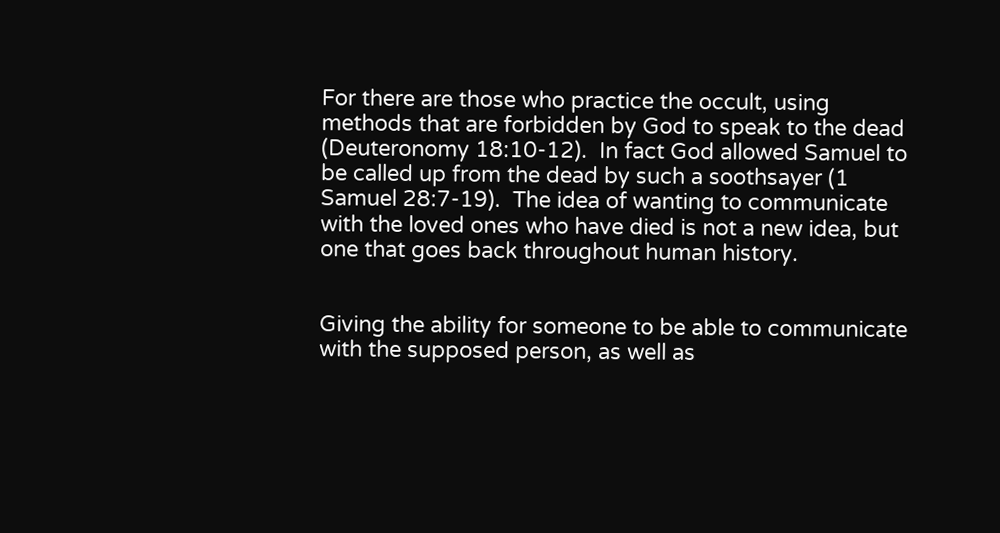For there are those who practice the occult, using methods that are forbidden by God to speak to the dead  (Deuteronomy 18:10-12).  In fact God allowed Samuel to be called up from the dead by such a soothsayer (1 Samuel 28:7-19).  The idea of wanting to communicate with the loved ones who have died is not a new idea, but one that goes back throughout human history.


Giving the ability for someone to be able to communicate with the supposed person, as well as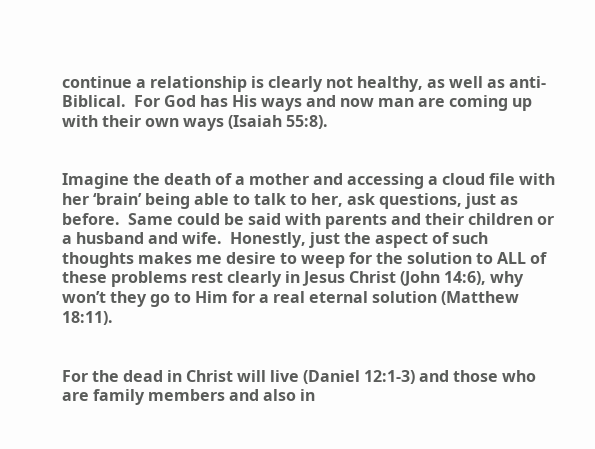continue a relationship is clearly not healthy, as well as anti-Biblical.  For God has His ways and now man are coming up with their own ways (Isaiah 55:8).


Imagine the death of a mother and accessing a cloud file with her ‘brain’ being able to talk to her, ask questions, just as before.  Same could be said with parents and their children or a husband and wife.  Honestly, just the aspect of such thoughts makes me desire to weep for the solution to ALL of these problems rest clearly in Jesus Christ (John 14:6), why won’t they go to Him for a real eternal solution (Matthew 18:11).


For the dead in Christ will live (Daniel 12:1-3) and those who are family members and also in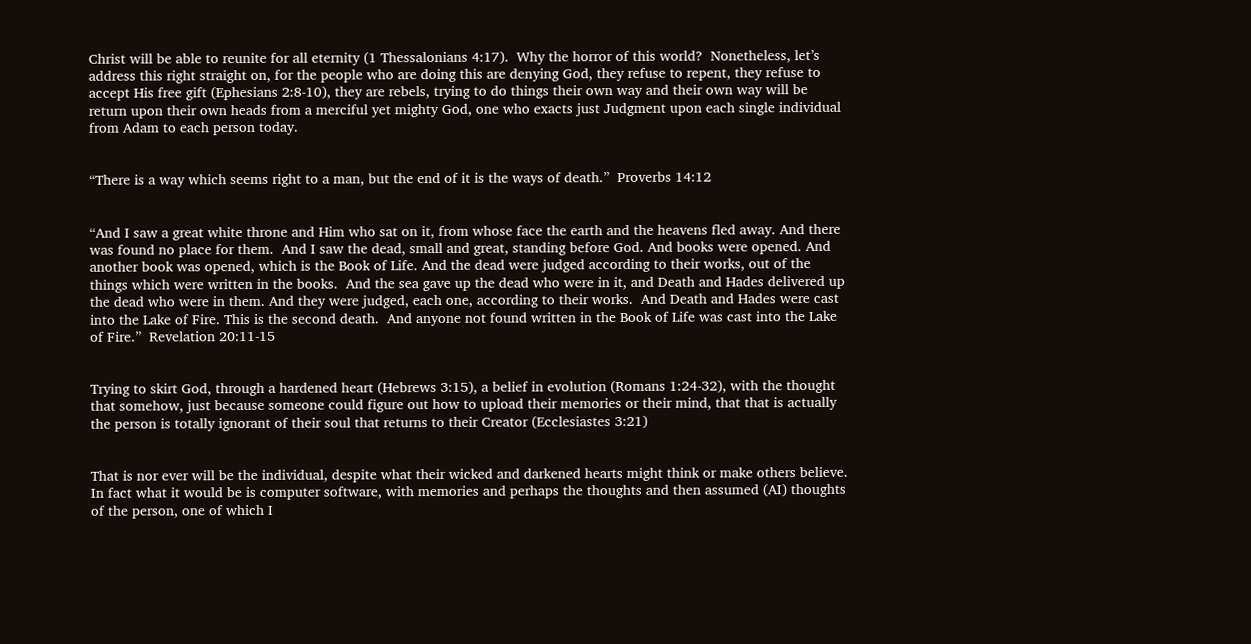Christ will be able to reunite for all eternity (1 Thessalonians 4:17).  Why the horror of this world?  Nonetheless, let’s address this right straight on, for the people who are doing this are denying God, they refuse to repent, they refuse to accept His free gift (Ephesians 2:8-10), they are rebels, trying to do things their own way and their own way will be return upon their own heads from a merciful yet mighty God, one who exacts just Judgment upon each single individual from Adam to each person today.


“There is a way which seems right to a man, but the end of it is the ways of death.”  Proverbs 14:12


“And I saw a great white throne and Him who sat on it, from whose face the earth and the heavens fled away. And there was found no place for them.  And I saw the dead, small and great, standing before God. And books were opened. And another book was opened, which is the Book of Life. And the dead were judged according to their works, out of the things which were written in the books.  And the sea gave up the dead who were in it, and Death and Hades delivered up the dead who were in them. And they were judged, each one, according to their works.  And Death and Hades were cast into the Lake of Fire. This is the second death.  And anyone not found written in the Book of Life was cast into the Lake of Fire.”  Revelation 20:11-15


Trying to skirt God, through a hardened heart (Hebrews 3:15), a belief in evolution (Romans 1:24-32), with the thought that somehow, just because someone could figure out how to upload their memories or their mind, that that is actually the person is totally ignorant of their soul that returns to their Creator (Ecclesiastes 3:21)


That is nor ever will be the individual, despite what their wicked and darkened hearts might think or make others believe.  In fact what it would be is computer software, with memories and perhaps the thoughts and then assumed (AI) thoughts of the person, one of which I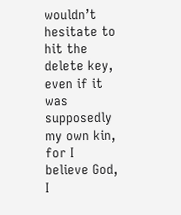wouldn’t hesitate to hit the delete key, even if it was supposedly my own kin, for I believe God, I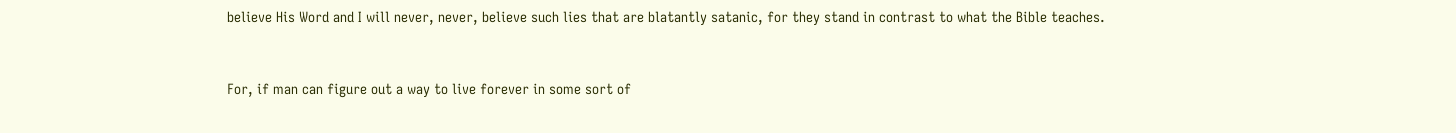believe His Word and I will never, never, believe such lies that are blatantly satanic, for they stand in contrast to what the Bible teaches.


For, if man can figure out a way to live forever in some sort of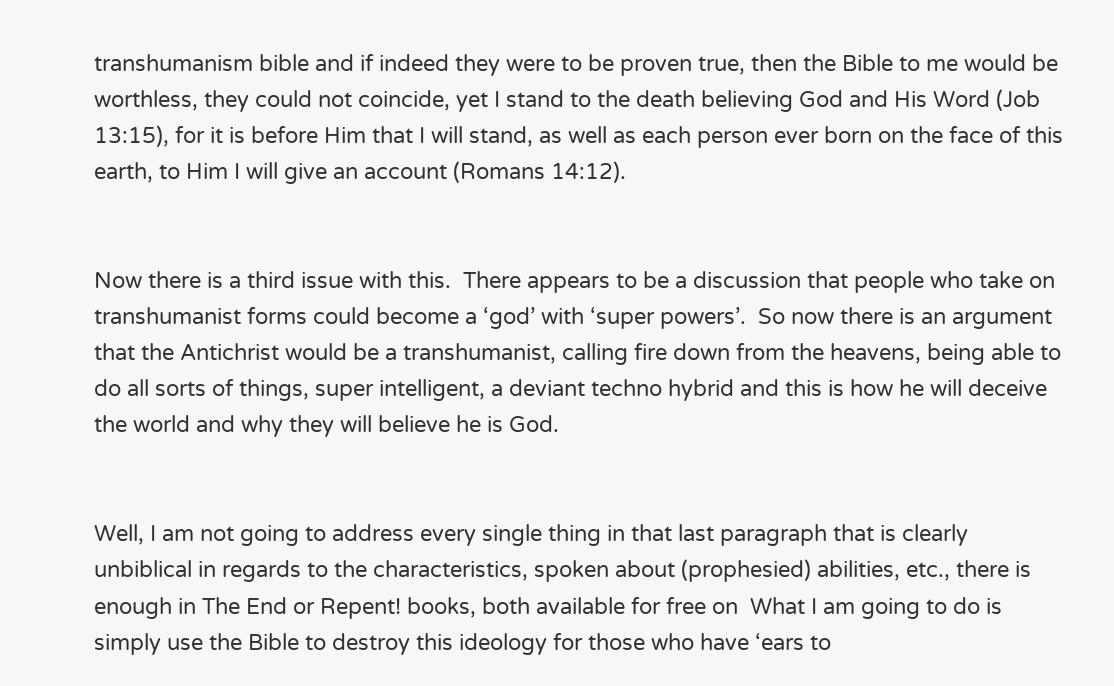transhumanism bible and if indeed they were to be proven true, then the Bible to me would be worthless, they could not coincide, yet I stand to the death believing God and His Word (Job 13:15), for it is before Him that I will stand, as well as each person ever born on the face of this earth, to Him I will give an account (Romans 14:12).


Now there is a third issue with this.  There appears to be a discussion that people who take on transhumanist forms could become a ‘god’ with ‘super powers’.  So now there is an argument that the Antichrist would be a transhumanist, calling fire down from the heavens, being able to do all sorts of things, super intelligent, a deviant techno hybrid and this is how he will deceive the world and why they will believe he is God.


Well, I am not going to address every single thing in that last paragraph that is clearly unbiblical in regards to the characteristics, spoken about (prophesied) abilities, etc., there is enough in The End or Repent! books, both available for free on  What I am going to do is simply use the Bible to destroy this ideology for those who have ‘ears to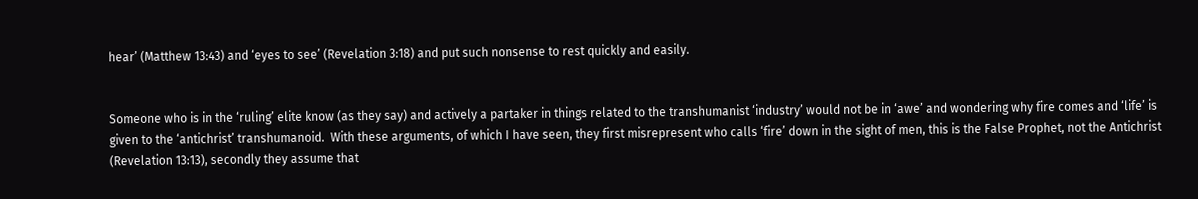hear’ (Matthew 13:43) and ‘eyes to see’ (Revelation 3:18) and put such nonsense to rest quickly and easily.


Someone who is in the ‘ruling’ elite know (as they say) and actively a partaker in things related to the transhumanist ‘industry’ would not be in ‘awe’ and wondering why fire comes and ‘life’ is given to the ‘antichrist’ transhumanoid.  With these arguments, of which I have seen, they first misrepresent who calls ‘fire’ down in the sight of men, this is the False Prophet, not the Antichrist (Revelation 13:13), secondly they assume that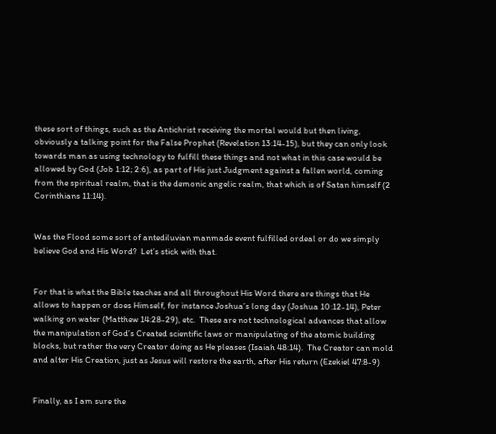these sort of things, such as the Antichrist receiving the mortal would but then living, obviously a talking point for the False Prophet (Revelation 13:14-15), but they can only look towards man as using technology to fulfill these things and not what in this case would be allowed by God (Job 1:12; 2:6), as part of His just Judgment against a fallen world, coming from the spiritual realm, that is the demonic angelic realm, that which is of Satan himself (2 Corinthians 11:14).


Was the Flood some sort of antediluvian manmade event fulfilled ordeal or do we simply believe God and His Word?  Let’s stick with that.


For that is what the Bible teaches and all throughout His Word there are things that He allows to happen or does Himself, for instance Joshua’s long day (Joshua 10:12-14), Peter walking on water (Matthew 14:28-29), etc.  These are not technological advances that allow the manipulation of God’s Created scientific laws or manipulating of the atomic building blocks, but rather the very Creator doing as He pleases (Isaiah 48:14).  The Creator can mold and alter His Creation, just as Jesus will restore the earth, after His return (Ezekiel 47:8-9)


Finally, as I am sure the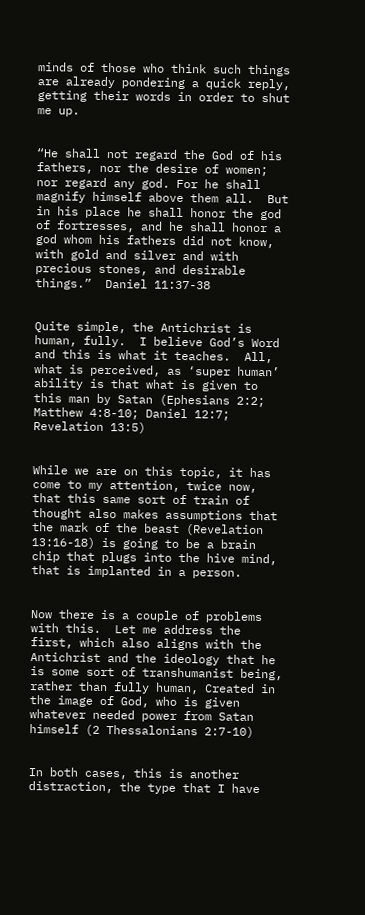minds of those who think such things are already pondering a quick reply, getting their words in order to shut me up.


“He shall not regard the God of his fathers, nor the desire of women; nor regard any god. For he shall magnify himself above them all.  But in his place he shall honor the god of fortresses, and he shall honor a god whom his fathers did not know, with gold and silver and with precious stones, and desirable things.”  Daniel 11:37-38


Quite simple, the Antichrist is human, fully.  I believe God’s Word and this is what it teaches.  All, what is perceived, as ‘super human’ ability is that what is given to this man by Satan (Ephesians 2:2;  Matthew 4:8-10; Daniel 12:7; Revelation 13:5)


While we are on this topic, it has come to my attention, twice now, that this same sort of train of thought also makes assumptions that the mark of the beast (Revelation 13:16-18) is going to be a brain chip that plugs into the hive mind, that is implanted in a person.


Now there is a couple of problems with this.  Let me address the first, which also aligns with the Antichrist and the ideology that he is some sort of transhumanist being, rather than fully human, Created in the image of God, who is given whatever needed power from Satan himself (2 Thessalonians 2:7-10)


In both cases, this is another distraction, the type that I have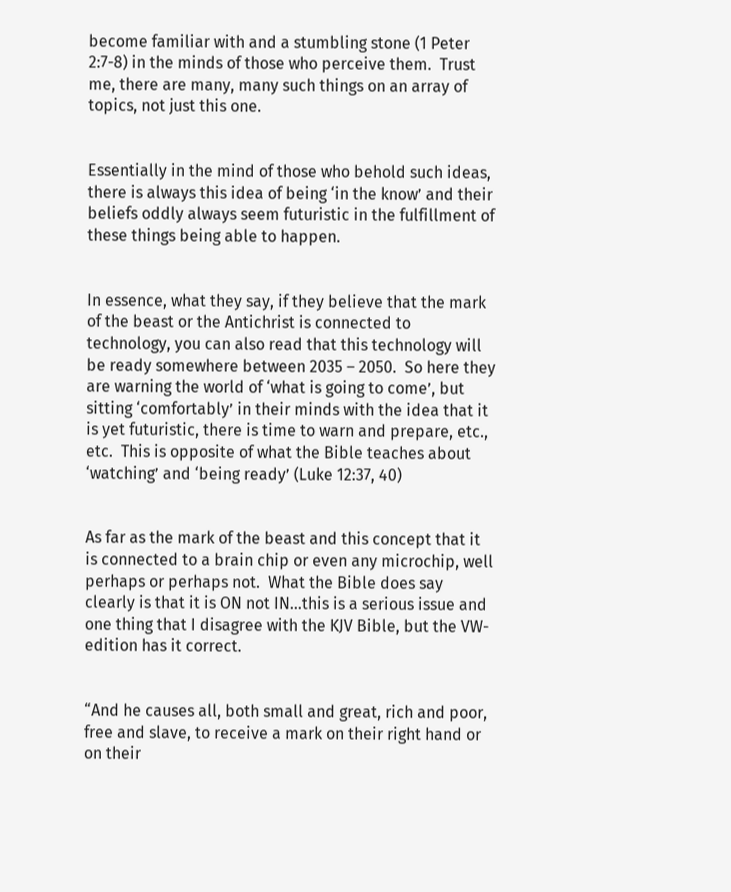become familiar with and a stumbling stone (1 Peter 2:7-8) in the minds of those who perceive them.  Trust me, there are many, many such things on an array of topics, not just this one.


Essentially in the mind of those who behold such ideas, there is always this idea of being ‘in the know’ and their beliefs oddly always seem futuristic in the fulfillment of these things being able to happen.


In essence, what they say, if they believe that the mark of the beast or the Antichrist is connected to technology, you can also read that this technology will be ready somewhere between 2035 – 2050.  So here they are warning the world of ‘what is going to come’, but sitting ‘comfortably’ in their minds with the idea that it is yet futuristic, there is time to warn and prepare, etc., etc.  This is opposite of what the Bible teaches about ‘watching’ and ‘being ready’ (Luke 12:37, 40)


As far as the mark of the beast and this concept that it is connected to a brain chip or even any microchip, well perhaps or perhaps not.  What the Bible does say clearly is that it is ON not IN…this is a serious issue and one thing that I disagree with the KJV Bible, but the VW-edition has it correct.


“And he causes all, both small and great, rich and poor, free and slave, to receive a mark on their right hand or on their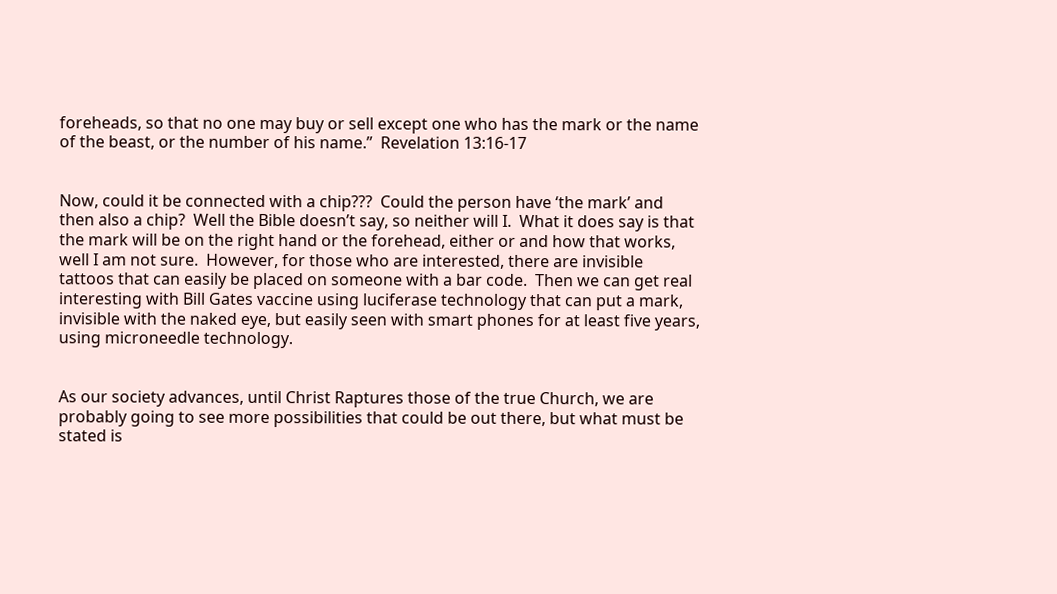foreheads, so that no one may buy or sell except one who has the mark or the name of the beast, or the number of his name.”  Revelation 13:16-17


Now, could it be connected with a chip???  Could the person have ‘the mark’ and then also a chip?  Well the Bible doesn’t say, so neither will I.  What it does say is that the mark will be on the right hand or the forehead, either or and how that works, well I am not sure.  However, for those who are interested, there are invisible tattoos that can easily be placed on someone with a bar code.  Then we can get real interesting with Bill Gates vaccine using luciferase technology that can put a mark, invisible with the naked eye, but easily seen with smart phones for at least five years, using microneedle technology.


As our society advances, until Christ Raptures those of the true Church, we are probably going to see more possibilities that could be out there, but what must be stated is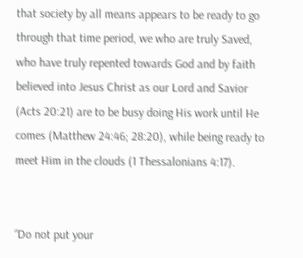that society by all means appears to be ready to go through that time period, we who are truly Saved, who have truly repented towards God and by faith believed into Jesus Christ as our Lord and Savior (Acts 20:21) are to be busy doing His work until He comes (Matthew 24:46; 28:20), while being ready to meet Him in the clouds (1 Thessalonians 4:17).


“Do not put your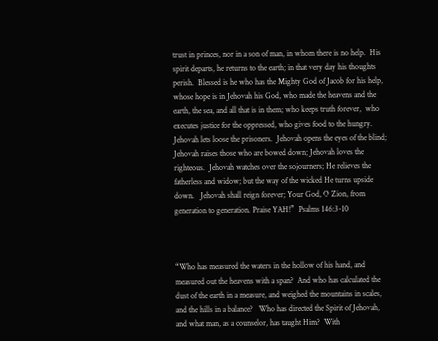trust in princes, nor in a son of man, in whom there is no help.  His spirit departs, he returns to the earth; in that very day his thoughts perish.  Blessed is he who has the Mighty God of Jacob for his help, whose hope is in Jehovah his God, who made the heavens and the earth, the sea, and all that is in them; who keeps truth forever,  who executes justice for the oppressed, who gives food to the hungry. Jehovah lets loose the prisoners.  Jehovah opens the eyes of the blind; Jehovah raises those who are bowed down; Jehovah loves the righteous.  Jehovah watches over the sojourners; He relieves the fatherless and widow; but the way of the wicked He turns upside down.   Jehovah shall reign forever; Your God, O Zion, from generation to generation. Praise YAH!”  Psalms 146:3-10



“Who has measured the waters in the hollow of his hand, and measured out the heavens with a span?  And who has calculated the dust of the earth in a measure, and weighed the mountains in scales, and the hills in a balance?   Who has directed the Spirit of Jehovah, and what man, as a counselor, has taught Him?  With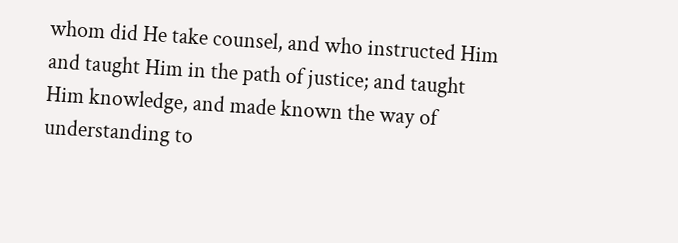whom did He take counsel, and who instructed Him and taught Him in the path of justice; and taught Him knowledge, and made known the way of understanding to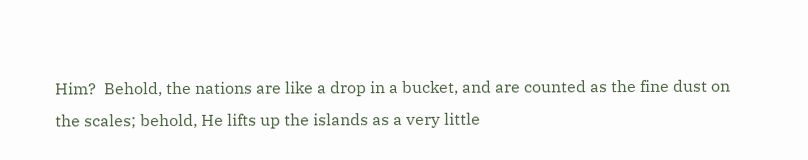Him?  Behold, the nations are like a drop in a bucket, and are counted as the fine dust on the scales; behold, He lifts up the islands as a very little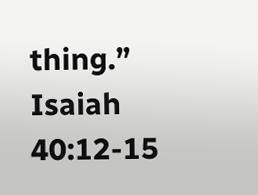thing.”  Isaiah 40:12-15